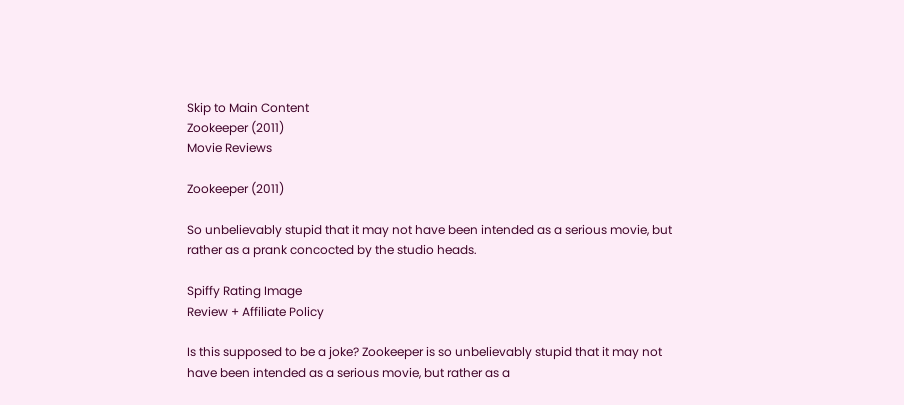Skip to Main Content
Zookeeper (2011)
Movie Reviews

Zookeeper (2011)

So unbelievably stupid that it may not have been intended as a serious movie, but rather as a prank concocted by the studio heads.

Spiffy Rating Image
Review + Affiliate Policy

Is this supposed to be a joke? Zookeeper is so unbelievably stupid that it may not have been intended as a serious movie, but rather as a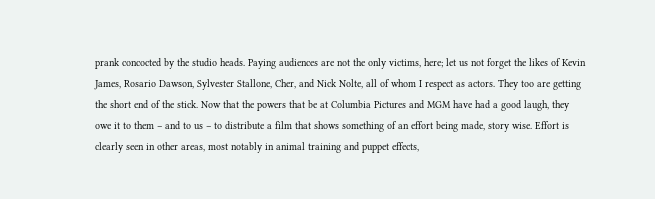prank concocted by the studio heads. Paying audiences are not the only victims, here; let us not forget the likes of Kevin James, Rosario Dawson, Sylvester Stallone, Cher, and Nick Nolte, all of whom I respect as actors. They too are getting the short end of the stick. Now that the powers that be at Columbia Pictures and MGM have had a good laugh, they owe it to them – and to us – to distribute a film that shows something of an effort being made, story wise. Effort is clearly seen in other areas, most notably in animal training and puppet effects,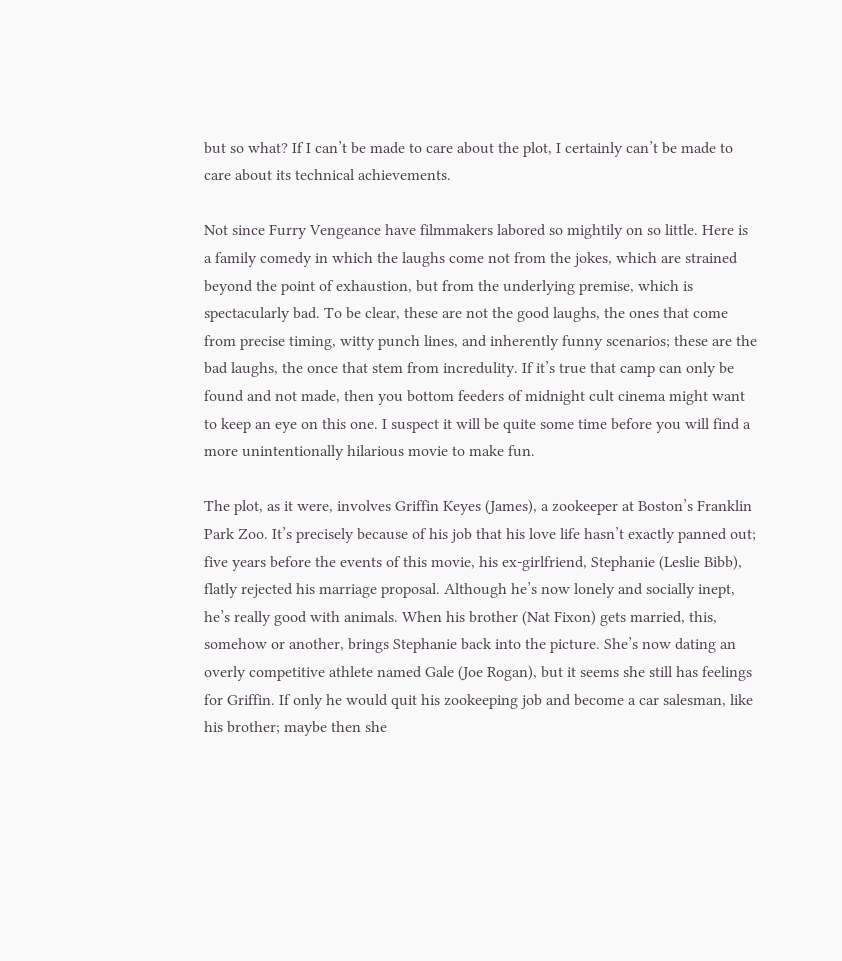but so what? If I can’t be made to care about the plot, I certainly can’t be made to care about its technical achievements.

Not since Furry Vengeance have filmmakers labored so mightily on so little. Here is a family comedy in which the laughs come not from the jokes, which are strained beyond the point of exhaustion, but from the underlying premise, which is spectacularly bad. To be clear, these are not the good laughs, the ones that come from precise timing, witty punch lines, and inherently funny scenarios; these are the bad laughs, the once that stem from incredulity. If it’s true that camp can only be found and not made, then you bottom feeders of midnight cult cinema might want to keep an eye on this one. I suspect it will be quite some time before you will find a more unintentionally hilarious movie to make fun.

The plot, as it were, involves Griffin Keyes (James), a zookeeper at Boston’s Franklin Park Zoo. It’s precisely because of his job that his love life hasn’t exactly panned out; five years before the events of this movie, his ex-girlfriend, Stephanie (Leslie Bibb), flatly rejected his marriage proposal. Although he’s now lonely and socially inept, he’s really good with animals. When his brother (Nat Fixon) gets married, this, somehow or another, brings Stephanie back into the picture. She’s now dating an overly competitive athlete named Gale (Joe Rogan), but it seems she still has feelings for Griffin. If only he would quit his zookeeping job and become a car salesman, like his brother; maybe then she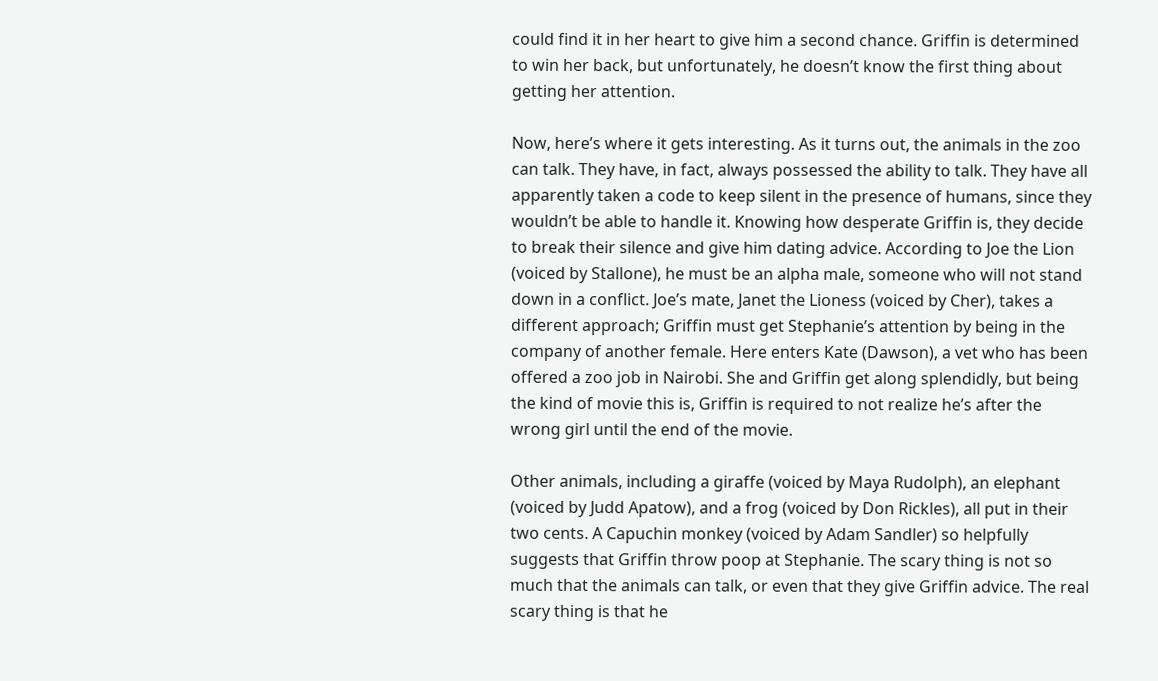could find it in her heart to give him a second chance. Griffin is determined to win her back, but unfortunately, he doesn’t know the first thing about getting her attention.

Now, here’s where it gets interesting. As it turns out, the animals in the zoo can talk. They have, in fact, always possessed the ability to talk. They have all apparently taken a code to keep silent in the presence of humans, since they wouldn’t be able to handle it. Knowing how desperate Griffin is, they decide to break their silence and give him dating advice. According to Joe the Lion (voiced by Stallone), he must be an alpha male, someone who will not stand down in a conflict. Joe’s mate, Janet the Lioness (voiced by Cher), takes a different approach; Griffin must get Stephanie’s attention by being in the company of another female. Here enters Kate (Dawson), a vet who has been offered a zoo job in Nairobi. She and Griffin get along splendidly, but being the kind of movie this is, Griffin is required to not realize he’s after the wrong girl until the end of the movie.

Other animals, including a giraffe (voiced by Maya Rudolph), an elephant (voiced by Judd Apatow), and a frog (voiced by Don Rickles), all put in their two cents. A Capuchin monkey (voiced by Adam Sandler) so helpfully suggests that Griffin throw poop at Stephanie. The scary thing is not so much that the animals can talk, or even that they give Griffin advice. The real scary thing is that he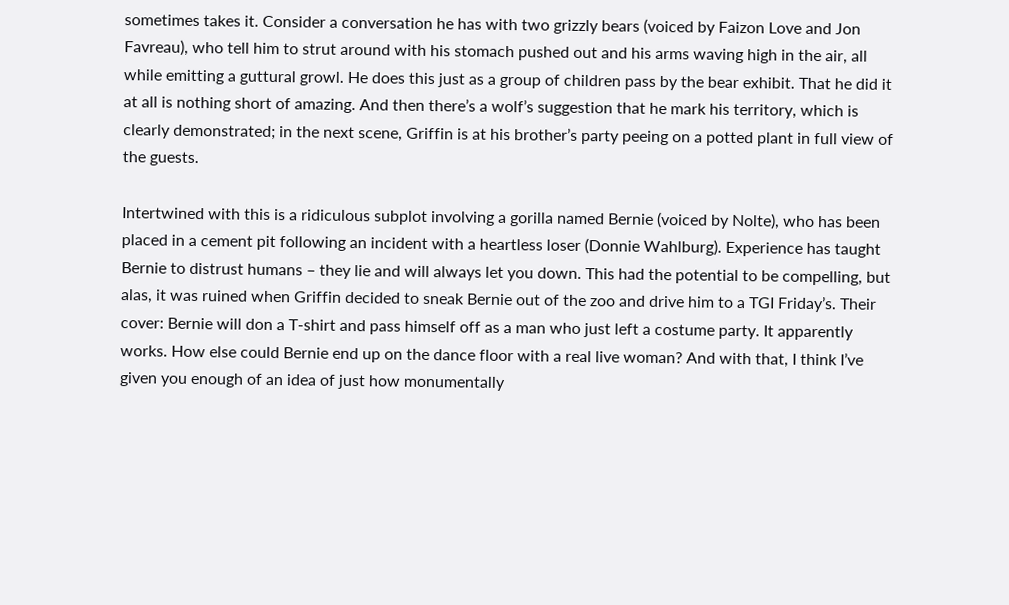sometimes takes it. Consider a conversation he has with two grizzly bears (voiced by Faizon Love and Jon Favreau), who tell him to strut around with his stomach pushed out and his arms waving high in the air, all while emitting a guttural growl. He does this just as a group of children pass by the bear exhibit. That he did it at all is nothing short of amazing. And then there’s a wolf’s suggestion that he mark his territory, which is clearly demonstrated; in the next scene, Griffin is at his brother’s party peeing on a potted plant in full view of the guests.

Intertwined with this is a ridiculous subplot involving a gorilla named Bernie (voiced by Nolte), who has been placed in a cement pit following an incident with a heartless loser (Donnie Wahlburg). Experience has taught Bernie to distrust humans – they lie and will always let you down. This had the potential to be compelling, but alas, it was ruined when Griffin decided to sneak Bernie out of the zoo and drive him to a TGI Friday’s. Their cover: Bernie will don a T-shirt and pass himself off as a man who just left a costume party. It apparently works. How else could Bernie end up on the dance floor with a real live woman? And with that, I think I’ve given you enough of an idea of just how monumentally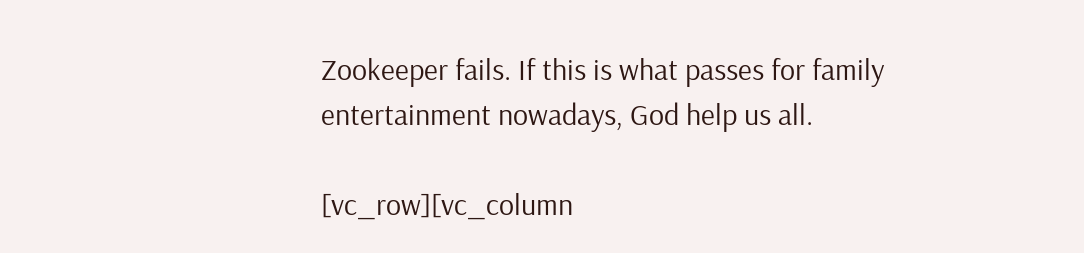Zookeeper fails. If this is what passes for family entertainment nowadays, God help us all.

[vc_row][vc_column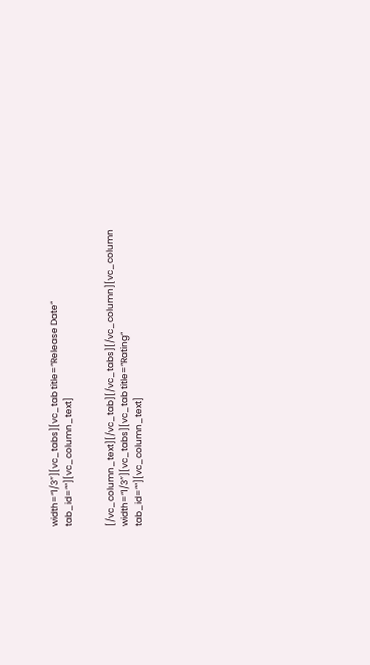width=”1/3″][vc_tabs][vc_tab title=”Release Date” tab_id=””][vc_column_text]


[/vc_column_text][/vc_tab][/vc_tabs][/vc_column][vc_column width=”1/3″][vc_tabs][vc_tab title=”Rating” tab_id=””][vc_column_text]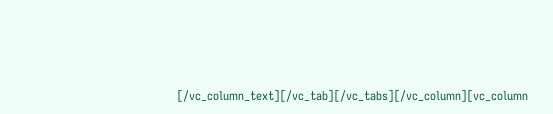[/vc_column_text][/vc_tab][/vc_tabs][/vc_column][vc_column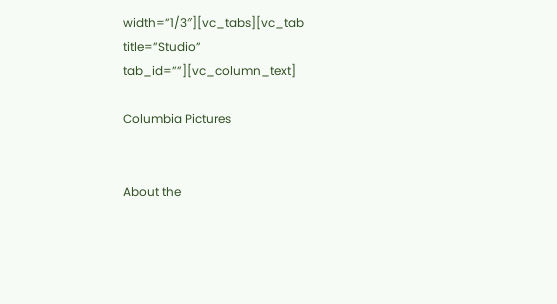width=”1/3″][vc_tabs][vc_tab title=”Studio” tab_id=””][vc_column_text]

Columbia Pictures


About the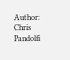Author: Chris Pandolfi